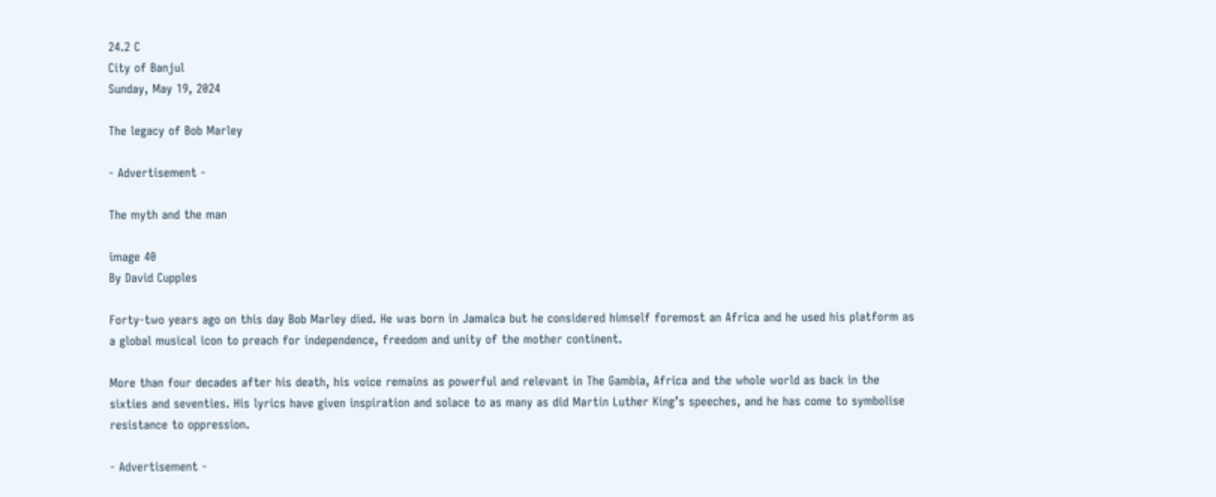24.2 C
City of Banjul
Sunday, May 19, 2024

The legacy of Bob Marley

- Advertisement -

The myth and the man

image 40
By David Cupples

Forty-two years ago on this day Bob Marley died. He was born in Jamaica but he considered himself foremost an Africa and he used his platform as a global musical icon to preach for independence, freedom and unity of the mother continent.

More than four decades after his death, his voice remains as powerful and relevant in The Gambia, Africa and the whole world as back in the sixties and seventies. His lyrics have given inspiration and solace to as many as did Martin Luther King’s speeches, and he has come to symbolise resistance to oppression.

- Advertisement -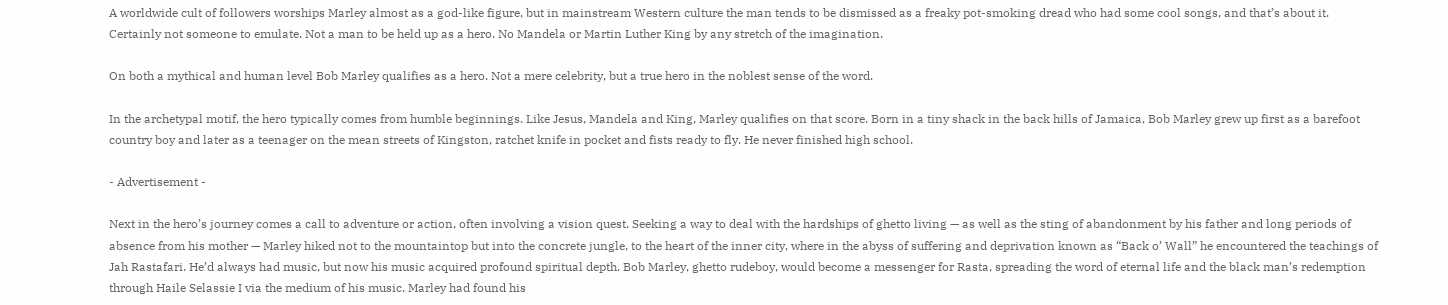A worldwide cult of followers worships Marley almost as a god-like figure, but in mainstream Western culture the man tends to be dismissed as a freaky pot-smoking dread who had some cool songs, and that’s about it. Certainly not someone to emulate. Not a man to be held up as a hero. No Mandela or Martin Luther King by any stretch of the imagination.

On both a mythical and human level Bob Marley qualifies as a hero. Not a mere celebrity, but a true hero in the noblest sense of the word.

In the archetypal motif, the hero typically comes from humble beginnings. Like Jesus, Mandela and King, Marley qualifies on that score. Born in a tiny shack in the back hills of Jamaica, Bob Marley grew up first as a barefoot country boy and later as a teenager on the mean streets of Kingston, ratchet knife in pocket and fists ready to fly. He never finished high school.

- Advertisement -

Next in the hero’s journey comes a call to adventure or action, often involving a vision quest. Seeking a way to deal with the hardships of ghetto living — as well as the sting of abandonment by his father and long periods of absence from his mother — Marley hiked not to the mountaintop but into the concrete jungle, to the heart of the inner city, where in the abyss of suffering and deprivation known as “Back o’ Wall” he encountered the teachings of Jah Rastafari. He’d always had music, but now his music acquired profound spiritual depth. Bob Marley, ghetto rudeboy, would become a messenger for Rasta, spreading the word of eternal life and the black man’s redemption through Haile Selassie I via the medium of his music. Marley had found his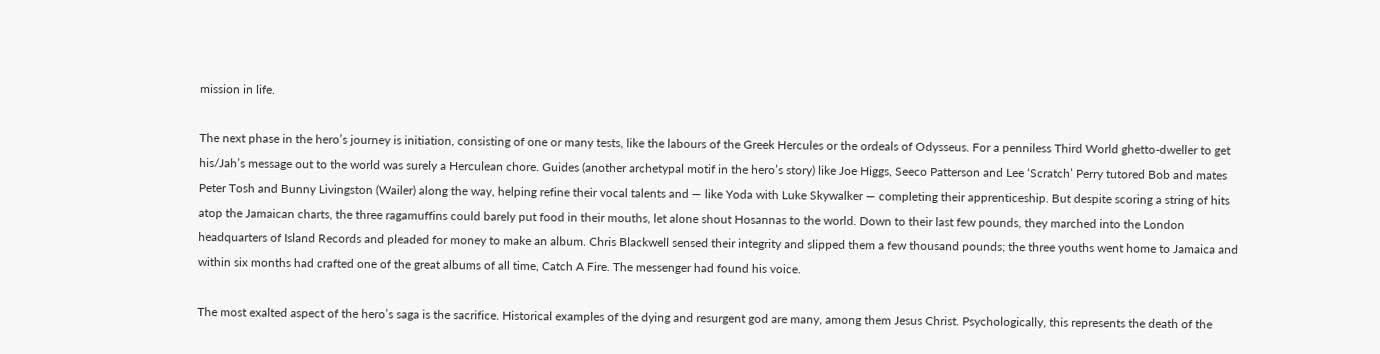mission in life.

The next phase in the hero’s journey is initiation, consisting of one or many tests, like the labours of the Greek Hercules or the ordeals of Odysseus. For a penniless Third World ghetto-dweller to get his/Jah’s message out to the world was surely a Herculean chore. Guides (another archetypal motif in the hero’s story) like Joe Higgs, Seeco Patterson and Lee ‘Scratch’ Perry tutored Bob and mates Peter Tosh and Bunny Livingston (Wailer) along the way, helping refine their vocal talents and — like Yoda with Luke Skywalker — completing their apprenticeship. But despite scoring a string of hits atop the Jamaican charts, the three ragamuffins could barely put food in their mouths, let alone shout Hosannas to the world. Down to their last few pounds, they marched into the London headquarters of Island Records and pleaded for money to make an album. Chris Blackwell sensed their integrity and slipped them a few thousand pounds; the three youths went home to Jamaica and within six months had crafted one of the great albums of all time, Catch A Fire. The messenger had found his voice.

The most exalted aspect of the hero’s saga is the sacrifice. Historical examples of the dying and resurgent god are many, among them Jesus Christ. Psychologically, this represents the death of the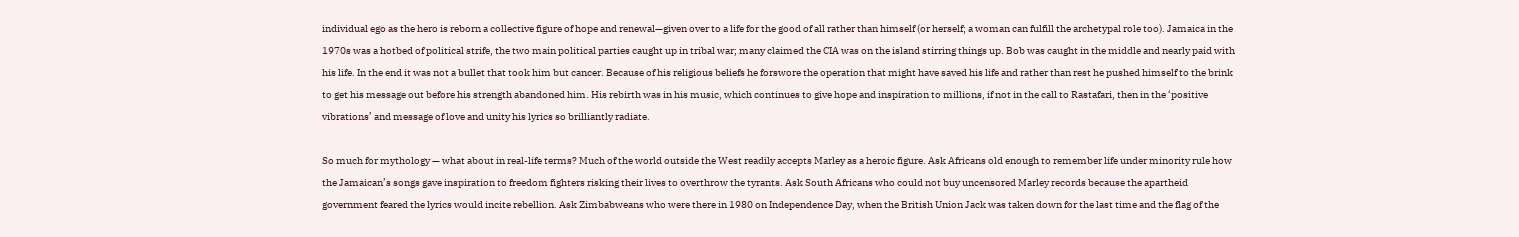individual ego as the hero is reborn a collective figure of hope and renewal—given over to a life for the good of all rather than himself (or herself; a woman can fulfill the archetypal role too). Jamaica in the 1970s was a hotbed of political strife, the two main political parties caught up in tribal war; many claimed the CIA was on the island stirring things up. Bob was caught in the middle and nearly paid with his life. In the end it was not a bullet that took him but cancer. Because of his religious beliefs he forswore the operation that might have saved his life and rather than rest he pushed himself to the brink to get his message out before his strength abandoned him. His rebirth was in his music, which continues to give hope and inspiration to millions, if not in the call to Rastafari, then in the ‘positive vibrations’ and message of love and unity his lyrics so brilliantly radiate.

So much for mythology — what about in real-life terms? Much of the world outside the West readily accepts Marley as a heroic figure. Ask Africans old enough to remember life under minority rule how the Jamaican’s songs gave inspiration to freedom fighters risking their lives to overthrow the tyrants. Ask South Africans who could not buy uncensored Marley records because the apartheid government feared the lyrics would incite rebellion. Ask Zimbabweans who were there in 1980 on Independence Day, when the British Union Jack was taken down for the last time and the flag of the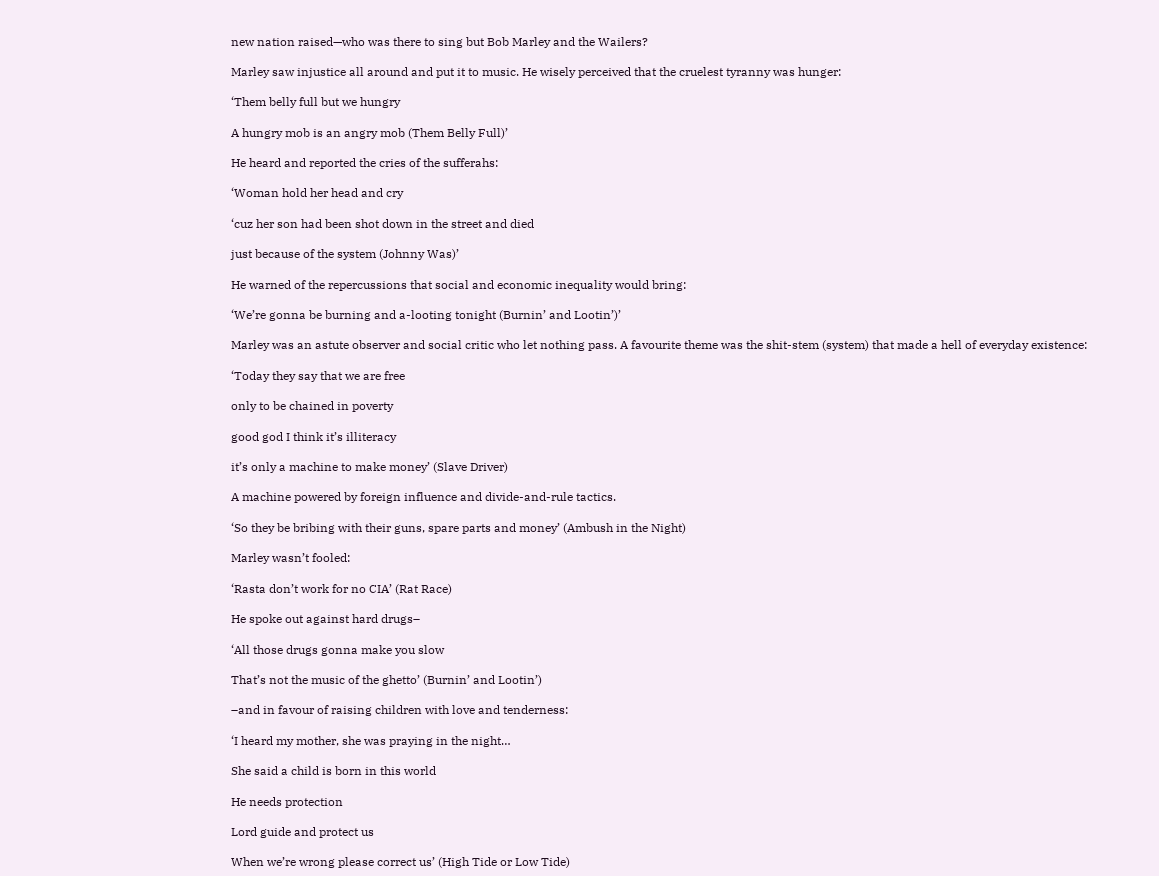new nation raised—who was there to sing but Bob Marley and the Wailers?

Marley saw injustice all around and put it to music. He wisely perceived that the cruelest tyranny was hunger:

‘Them belly full but we hungry

A hungry mob is an angry mob (Them Belly Full)’

He heard and reported the cries of the sufferahs:

‘Woman hold her head and cry

‘cuz her son had been shot down in the street and died

just because of the system (Johnny Was)’

He warned of the repercussions that social and economic inequality would bring:

‘We’re gonna be burning and a-looting tonight (Burnin’ and Lootin’)’

Marley was an astute observer and social critic who let nothing pass. A favourite theme was the shit-stem (system) that made a hell of everyday existence:

‘Today they say that we are free

only to be chained in poverty

good god I think it’s illiteracy

it’s only a machine to make money’ (Slave Driver)

A machine powered by foreign influence and divide-and-rule tactics.

‘So they be bribing with their guns, spare parts and money’ (Ambush in the Night)

Marley wasn’t fooled:

‘Rasta don’t work for no CIA’ (Rat Race)

He spoke out against hard drugs–

‘All those drugs gonna make you slow

That’s not the music of the ghetto’ (Burnin’ and Lootin’)

–and in favour of raising children with love and tenderness:

‘I heard my mother, she was praying in the night…

She said a child is born in this world

He needs protection

Lord guide and protect us

When we’re wrong please correct us’ (High Tide or Low Tide)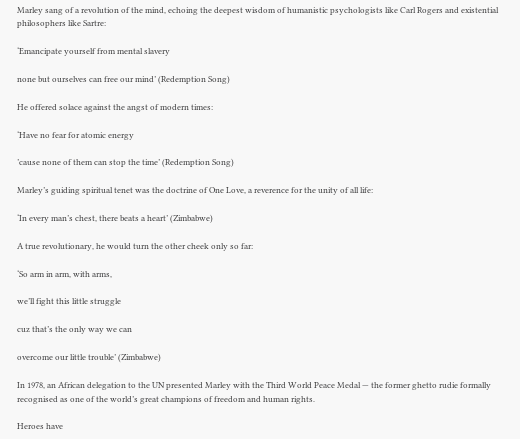Marley sang of a revolution of the mind, echoing the deepest wisdom of humanistic psychologists like Carl Rogers and existential philosophers like Sartre:

‘Emancipate yourself from mental slavery

none but ourselves can free our mind’ (Redemption Song)

He offered solace against the angst of modern times:

‘Have no fear for atomic energy

’cause none of them can stop the time’ (Redemption Song)

Marley’s guiding spiritual tenet was the doctrine of One Love, a reverence for the unity of all life:

‘In every man’s chest, there beats a heart’ (Zimbabwe)

A true revolutionary, he would turn the other cheek only so far:

‘So arm in arm, with arms,

we’ll fight this little struggle

cuz that’s the only way we can

overcome our little trouble’ (Zimbabwe)

In 1978, an African delegation to the UN presented Marley with the Third World Peace Medal — the former ghetto rudie formally recognised as one of the world’s great champions of freedom and human rights.

Heroes have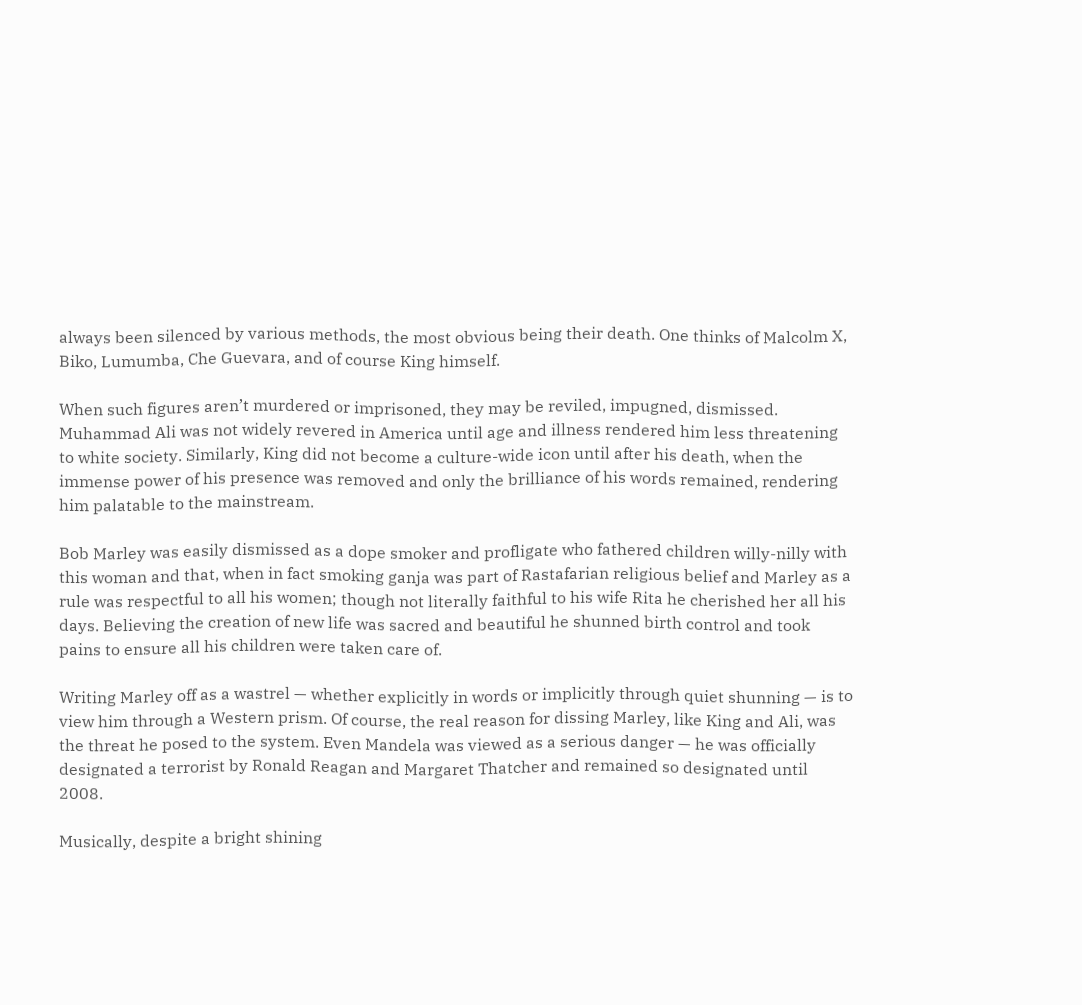always been silenced by various methods, the most obvious being their death. One thinks of Malcolm X, Biko, Lumumba, Che Guevara, and of course King himself.

When such figures aren’t murdered or imprisoned, they may be reviled, impugned, dismissed. Muhammad Ali was not widely revered in America until age and illness rendered him less threatening to white society. Similarly, King did not become a culture-wide icon until after his death, when the immense power of his presence was removed and only the brilliance of his words remained, rendering him palatable to the mainstream.

Bob Marley was easily dismissed as a dope smoker and profligate who fathered children willy-nilly with this woman and that, when in fact smoking ganja was part of Rastafarian religious belief and Marley as a rule was respectful to all his women; though not literally faithful to his wife Rita he cherished her all his days. Believing the creation of new life was sacred and beautiful he shunned birth control and took pains to ensure all his children were taken care of.

Writing Marley off as a wastrel — whether explicitly in words or implicitly through quiet shunning — is to view him through a Western prism. Of course, the real reason for dissing Marley, like King and Ali, was the threat he posed to the system. Even Mandela was viewed as a serious danger — he was officially designated a terrorist by Ronald Reagan and Margaret Thatcher and remained so designated until 2008.

Musically, despite a bright shining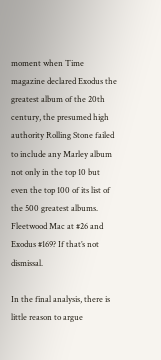moment when Time magazine declared Exodus the greatest album of the 20th century, the presumed high authority Rolling Stone failed to include any Marley album not only in the top 10 but even the top 100 of its list of the 500 greatest albums. Fleetwood Mac at #26 and Exodus #169? If that’s not dismissal.

In the final analysis, there is little reason to argue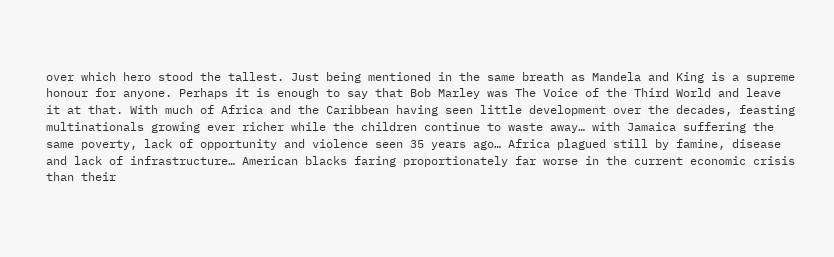over which hero stood the tallest. Just being mentioned in the same breath as Mandela and King is a supreme honour for anyone. Perhaps it is enough to say that Bob Marley was The Voice of the Third World and leave it at that. With much of Africa and the Caribbean having seen little development over the decades, feasting multinationals growing ever richer while the children continue to waste away… with Jamaica suffering the same poverty, lack of opportunity and violence seen 35 years ago… Africa plagued still by famine, disease and lack of infrastructure… American blacks faring proportionately far worse in the current economic crisis than their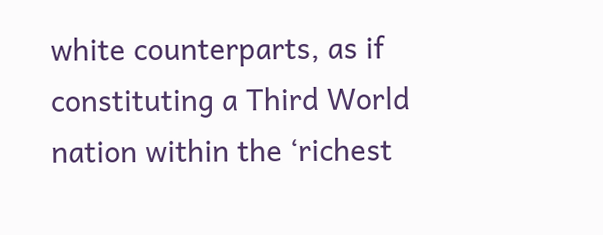white counterparts, as if constituting a Third World nation within the ‘richest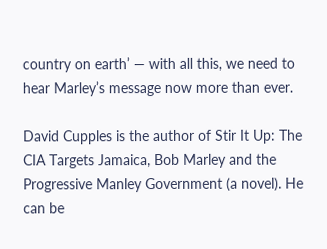country on earth’ — with all this, we need to hear Marley’s message now more than ever.

David Cupples is the author of Stir It Up: The CIA Targets Jamaica, Bob Marley and the Progressive Manley Government (a novel). He can be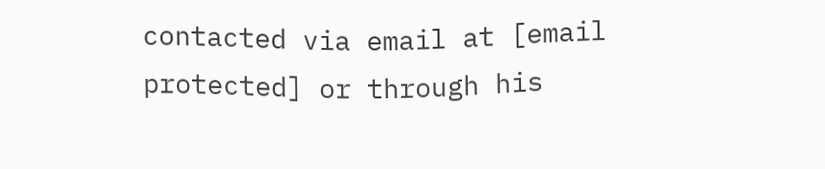contacted via email at [email protected] or through his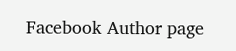Facebook Author page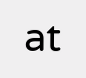at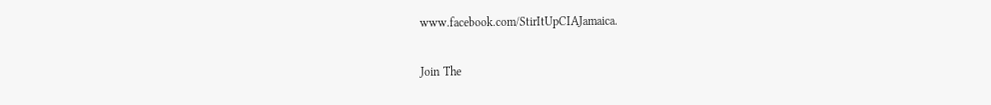www.facebook.com/StirItUpCIAJamaica.

Join The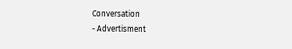Conversation
- Advertisment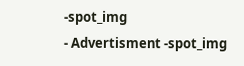-spot_img
- Advertisment -spot_img